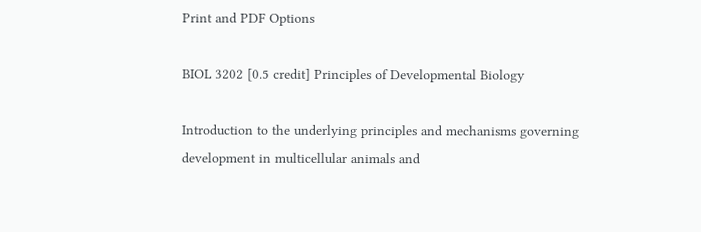Print and PDF Options

BIOL 3202 [0.5 credit] Principles of Developmental Biology

Introduction to the underlying principles and mechanisms governing development in multicellular animals and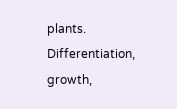plants. Differentiation, growth,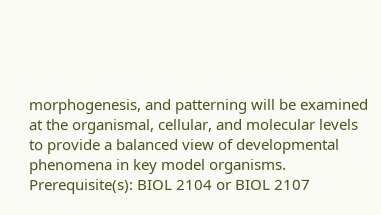morphogenesis, and patterning will be examined at the organismal, cellular, and molecular levels to provide a balanced view of developmental phenomena in key model organisms.
Prerequisite(s): BIOL 2104 or BIOL 2107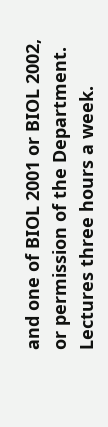and one of BIOL 2001 or BIOL 2002, or permission of the Department.
Lectures three hours a week.